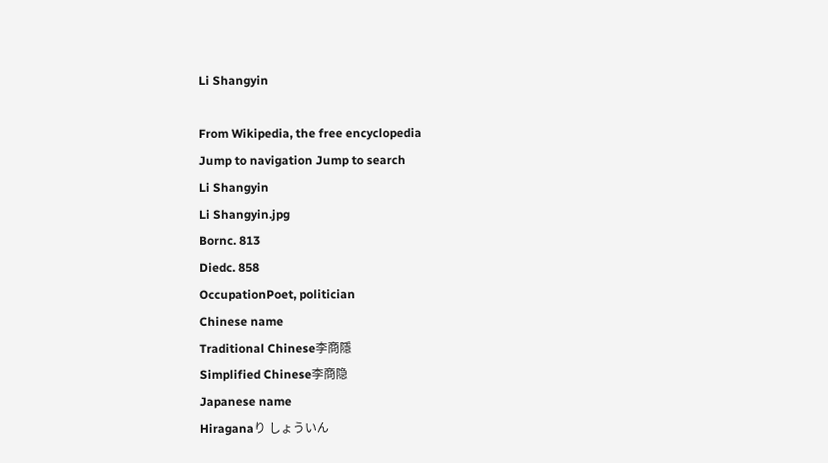Li Shangyin

From Wikipedia, the free encyclopedia
Jump to navigation Jump to search
Li Shangyin
Li Shangyin.jpg
Bornc. 813
Diedc. 858
OccupationPoet, politician
Chinese name
Traditional Chinese李商隱
Simplified Chinese李商隐
Japanese name
Hiraganaり しょういん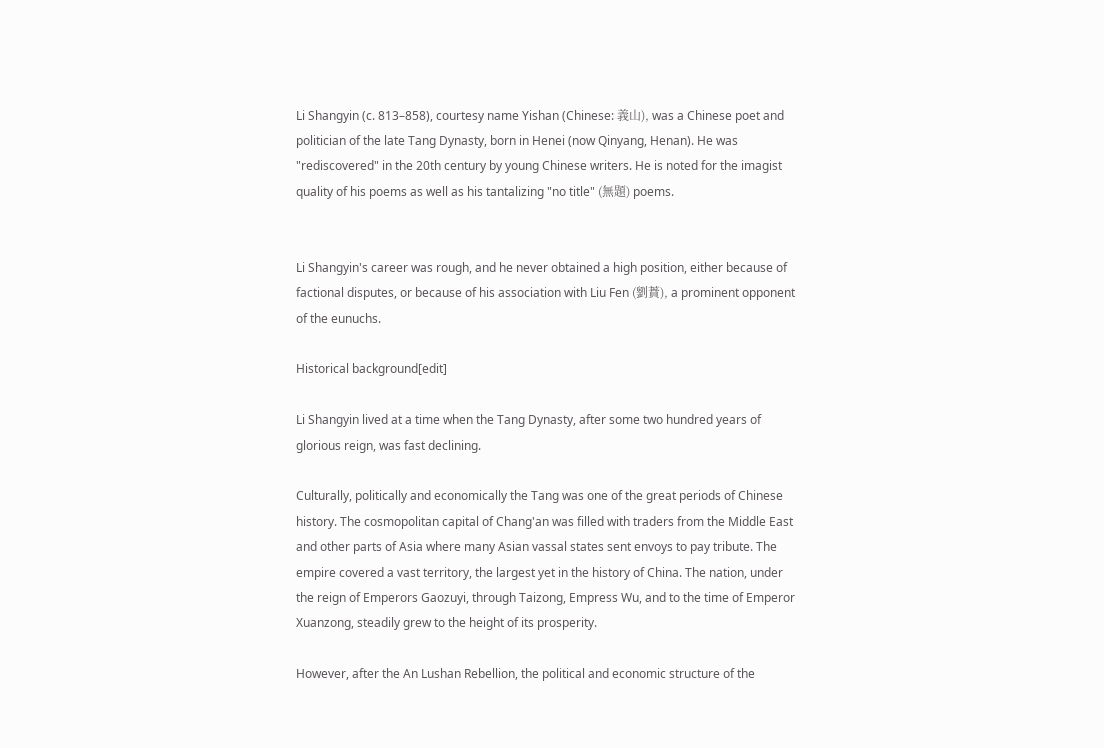Li Shangyin (c. 813–858), courtesy name Yishan (Chinese: 義山), was a Chinese poet and politician of the late Tang Dynasty, born in Henei (now Qinyang, Henan). He was "rediscovered" in the 20th century by young Chinese writers. He is noted for the imagist quality of his poems as well as his tantalizing "no title" (無題) poems.


Li Shangyin's career was rough, and he never obtained a high position, either because of factional disputes, or because of his association with Liu Fen (劉蕡), a prominent opponent of the eunuchs.

Historical background[edit]

Li Shangyin lived at a time when the Tang Dynasty, after some two hundred years of glorious reign, was fast declining.

Culturally, politically and economically the Tang was one of the great periods of Chinese history. The cosmopolitan capital of Chang'an was filled with traders from the Middle East and other parts of Asia where many Asian vassal states sent envoys to pay tribute. The empire covered a vast territory, the largest yet in the history of China. The nation, under the reign of Emperors Gaozuyi, through Taizong, Empress Wu, and to the time of Emperor Xuanzong, steadily grew to the height of its prosperity.

However, after the An Lushan Rebellion, the political and economic structure of the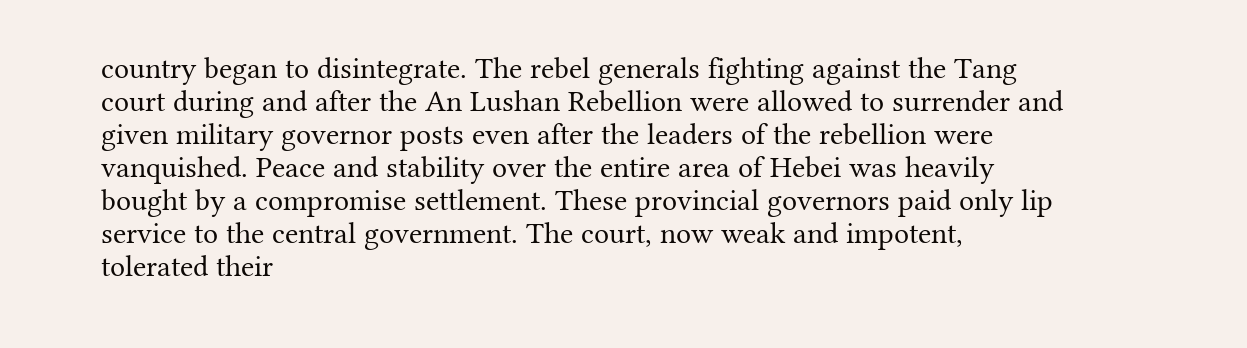country began to disintegrate. The rebel generals fighting against the Tang court during and after the An Lushan Rebellion were allowed to surrender and given military governor posts even after the leaders of the rebellion were vanquished. Peace and stability over the entire area of Hebei was heavily bought by a compromise settlement. These provincial governors paid only lip service to the central government. The court, now weak and impotent, tolerated their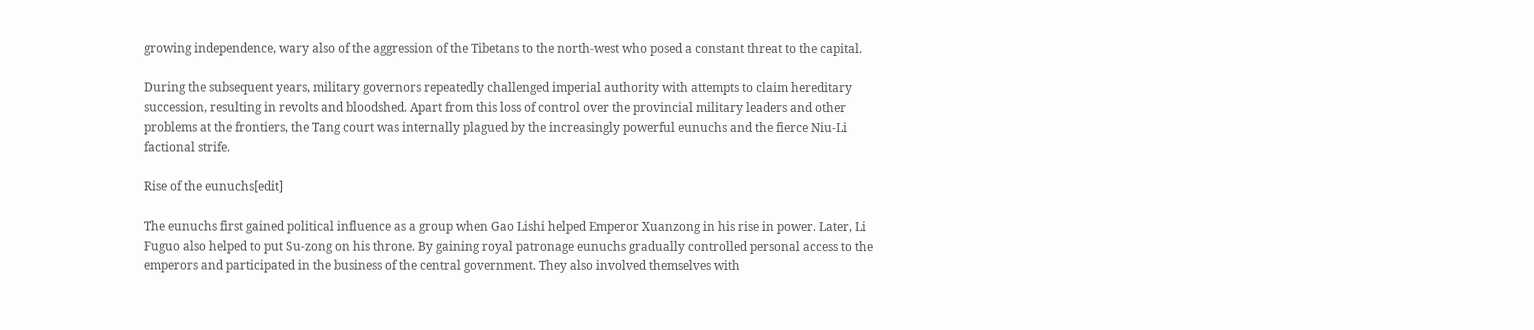growing independence, wary also of the aggression of the Tibetans to the north-west who posed a constant threat to the capital.

During the subsequent years, military governors repeatedly challenged imperial authority with attempts to claim hereditary succession, resulting in revolts and bloodshed. Apart from this loss of control over the provincial military leaders and other problems at the frontiers, the Tang court was internally plagued by the increasingly powerful eunuchs and the fierce Niu-Li factional strife.

Rise of the eunuchs[edit]

The eunuchs first gained political influence as a group when Gao Lishi helped Emperor Xuanzong in his rise in power. Later, Li Fuguo also helped to put Su-zong on his throne. By gaining royal patronage eunuchs gradually controlled personal access to the emperors and participated in the business of the central government. They also involved themselves with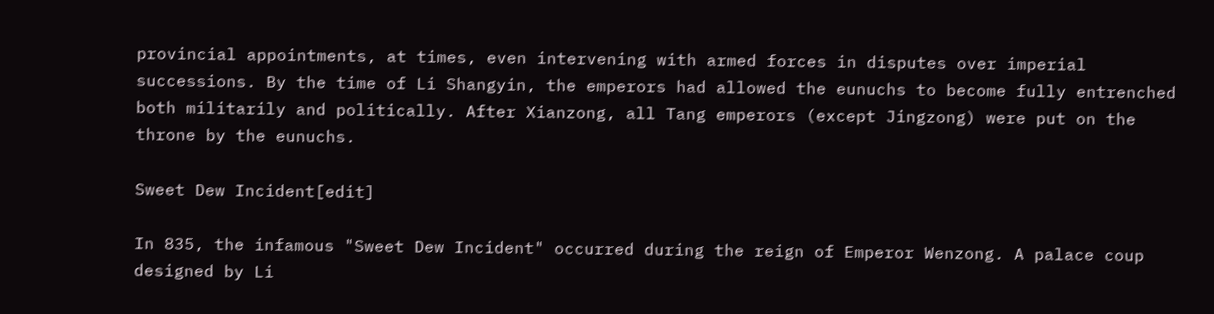provincial appointments, at times, even intervening with armed forces in disputes over imperial successions. By the time of Li Shangyin, the emperors had allowed the eunuchs to become fully entrenched both militarily and politically. After Xianzong, all Tang emperors (except Jingzong) were put on the throne by the eunuchs.

Sweet Dew Incident[edit]

In 835, the infamous "Sweet Dew Incident" occurred during the reign of Emperor Wenzong. A palace coup designed by Li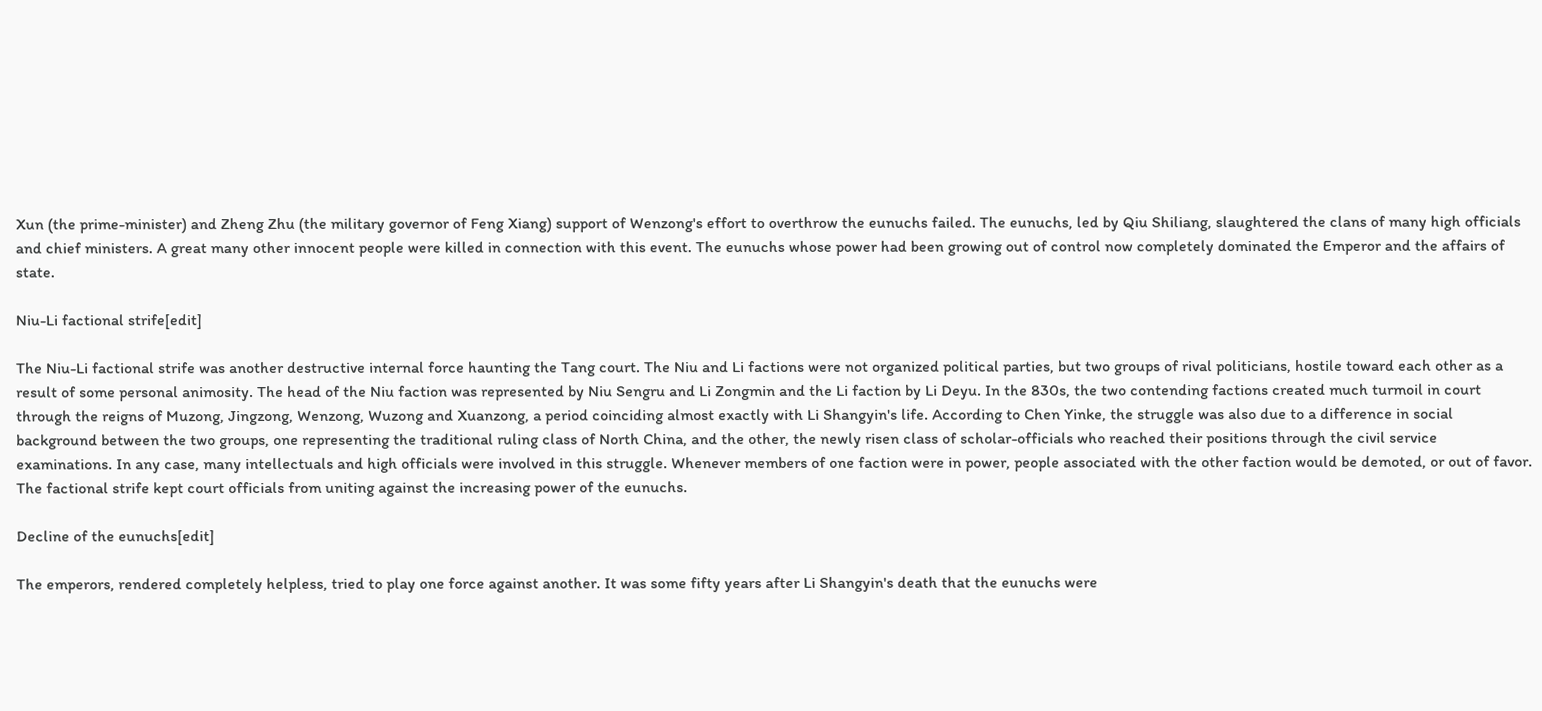Xun (the prime-minister) and Zheng Zhu (the military governor of Feng Xiang) support of Wenzong's effort to overthrow the eunuchs failed. The eunuchs, led by Qiu Shiliang, slaughtered the clans of many high officials and chief ministers. A great many other innocent people were killed in connection with this event. The eunuchs whose power had been growing out of control now completely dominated the Emperor and the affairs of state.

Niu-Li factional strife[edit]

The Niu-Li factional strife was another destructive internal force haunting the Tang court. The Niu and Li factions were not organized political parties, but two groups of rival politicians, hostile toward each other as a result of some personal animosity. The head of the Niu faction was represented by Niu Sengru and Li Zongmin and the Li faction by Li Deyu. In the 830s, the two contending factions created much turmoil in court through the reigns of Muzong, Jingzong, Wenzong, Wuzong and Xuanzong, a period coinciding almost exactly with Li Shangyin's life. According to Chen Yinke, the struggle was also due to a difference in social background between the two groups, one representing the traditional ruling class of North China, and the other, the newly risen class of scholar-officials who reached their positions through the civil service examinations. In any case, many intellectuals and high officials were involved in this struggle. Whenever members of one faction were in power, people associated with the other faction would be demoted, or out of favor. The factional strife kept court officials from uniting against the increasing power of the eunuchs.

Decline of the eunuchs[edit]

The emperors, rendered completely helpless, tried to play one force against another. It was some fifty years after Li Shangyin's death that the eunuchs were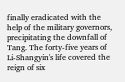finally eradicated with the help of the military governors, precipitating the downfall of Tang. The forty-five years of Li-Shangyin's life covered the reign of six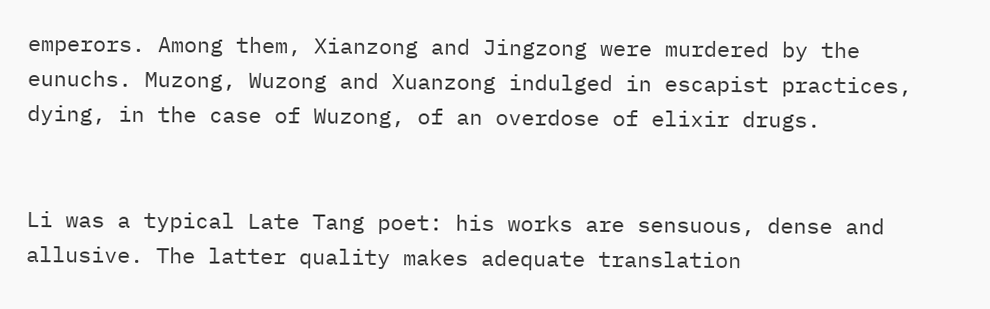emperors. Among them, Xianzong and Jingzong were murdered by the eunuchs. Muzong, Wuzong and Xuanzong indulged in escapist practices, dying, in the case of Wuzong, of an overdose of elixir drugs.


Li was a typical Late Tang poet: his works are sensuous, dense and allusive. The latter quality makes adequate translation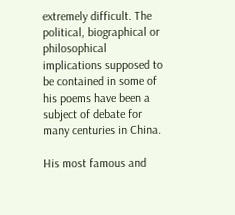extremely difficult. The political, biographical or philosophical implications supposed to be contained in some of his poems have been a subject of debate for many centuries in China.

His most famous and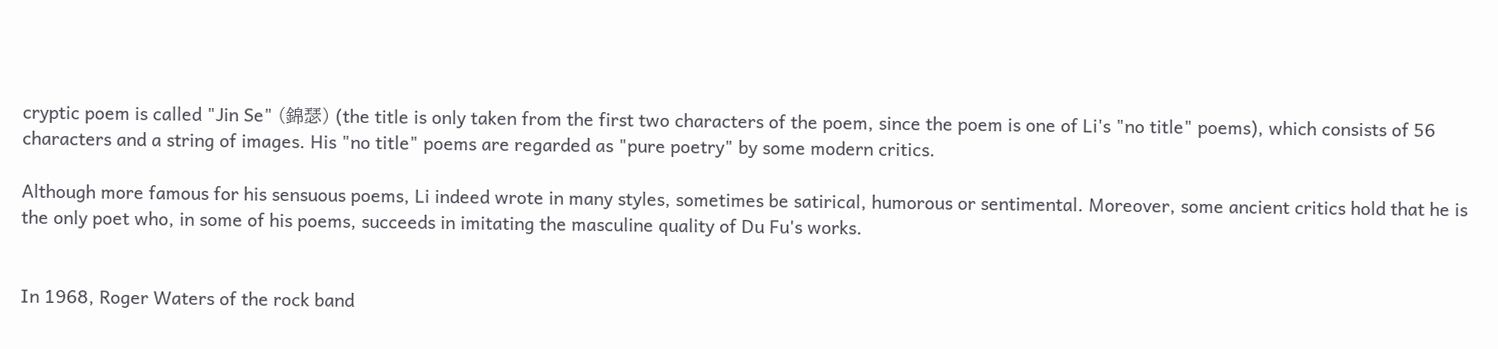cryptic poem is called "Jin Se" (錦瑟) (the title is only taken from the first two characters of the poem, since the poem is one of Li's "no title" poems), which consists of 56 characters and a string of images. His "no title" poems are regarded as "pure poetry" by some modern critics.

Although more famous for his sensuous poems, Li indeed wrote in many styles, sometimes be satirical, humorous or sentimental. Moreover, some ancient critics hold that he is the only poet who, in some of his poems, succeeds in imitating the masculine quality of Du Fu's works.


In 1968, Roger Waters of the rock band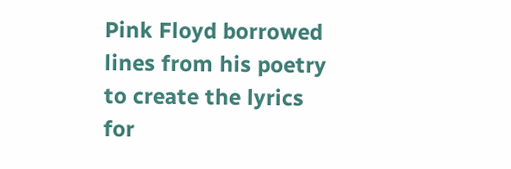Pink Floyd borrowed lines from his poetry to create the lyrics for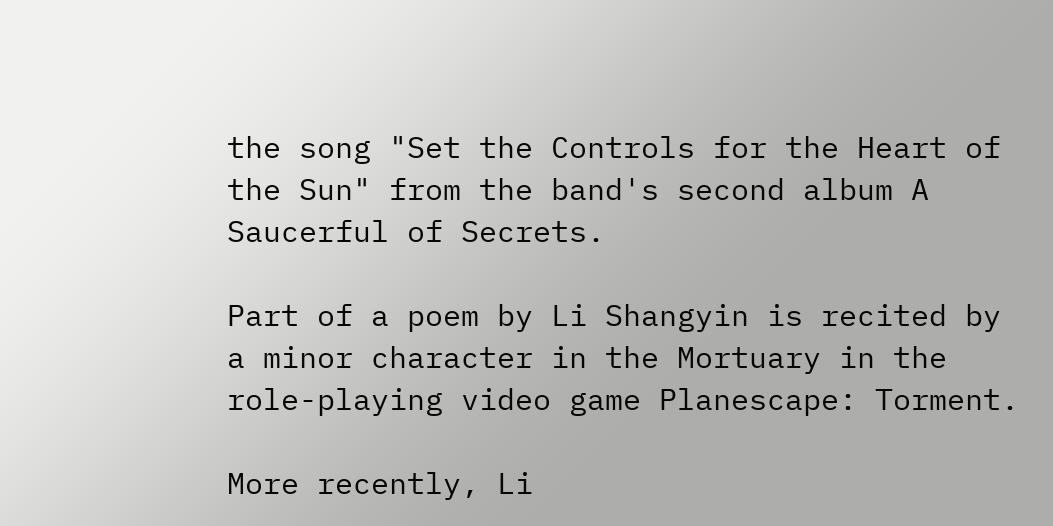the song "Set the Controls for the Heart of the Sun" from the band's second album A Saucerful of Secrets.

Part of a poem by Li Shangyin is recited by a minor character in the Mortuary in the role-playing video game Planescape: Torment.

More recently, Li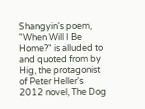Shangyin's poem, "When Will I Be Home?" is alluded to and quoted from by Hig, the protagonist of Peter Heller's 2012 novel, The Dog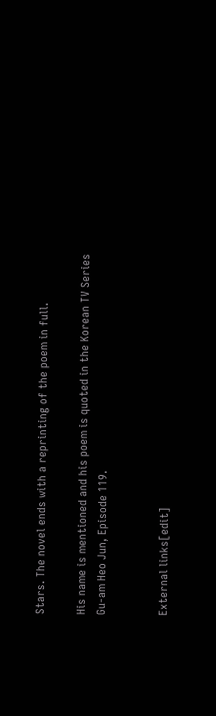Stars. The novel ends with a reprinting of the poem in full.

His name is mentioned and his poem is quoted in the Korean TV Series Gu-am Heo Jun, Episode 119.


External links[edit]